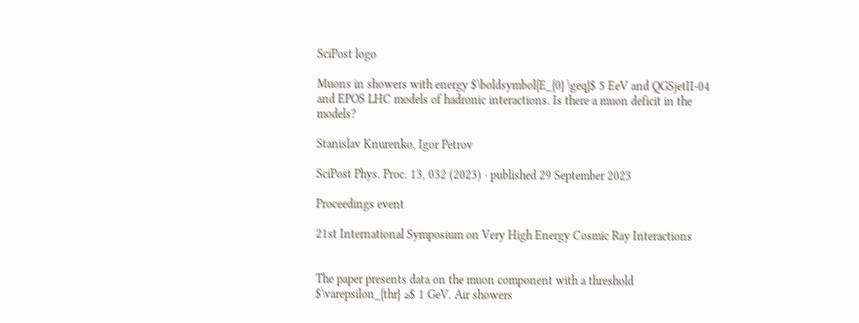SciPost logo

Muons in showers with energy $\boldsymbol{E_{0} \geq}$ 5 EeV and QGSjetII-04 and EPOS LHC models of hadronic interactions. Is there a muon deficit in the models?

Stanislav Knurenko, Igor Petrov

SciPost Phys. Proc. 13, 032 (2023) · published 29 September 2023

Proceedings event

21st International Symposium on Very High Energy Cosmic Ray Interactions


The paper presents data on the muon component with a threshold $\varepsilon_{thr} ≥$ 1 GeV. Air showers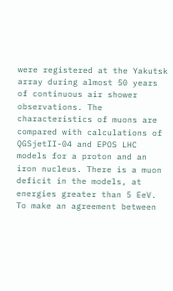were registered at the Yakutsk array during almost 50 years of continuous air shower observations. The characteristics of muons are compared with calculations of QGSjetII-04 and EPOS LHC models for a proton and an iron nucleus. There is a muon deficit in the models, at energies greater than 5 EeV. To make an agreement between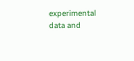experimental data and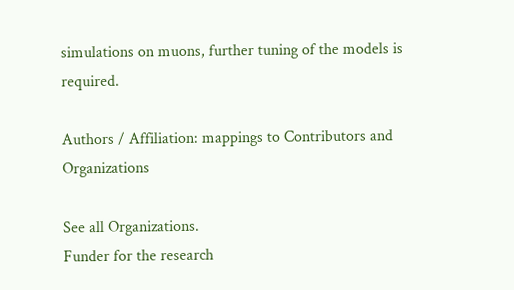simulations on muons, further tuning of the models is required.

Authors / Affiliation: mappings to Contributors and Organizations

See all Organizations.
Funder for the research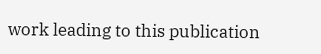work leading to this publication